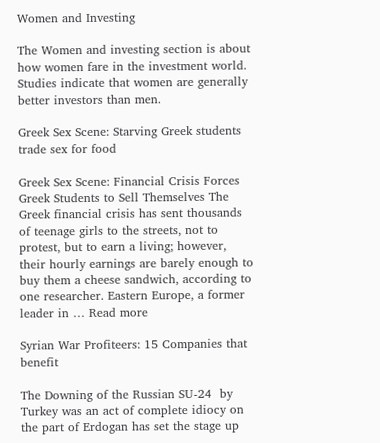Women and Investing

The Women and investing section is about how women fare in the investment world. Studies indicate that women are generally better investors than men.

Greek Sex Scene: Starving Greek students trade sex for food

Greek Sex Scene: Financial Crisis Forces Greek Students to Sell Themselves The Greek financial crisis has sent thousands of teenage girls to the streets, not to protest, but to earn a living; however, their hourly earnings are barely enough to buy them a cheese sandwich, according to one researcher. Eastern Europe, a former leader in … Read more

Syrian War Profiteers: 15 Companies that benefit

The Downing of the Russian SU-24  by Turkey was an act of complete idiocy on the part of Erdogan has set the stage up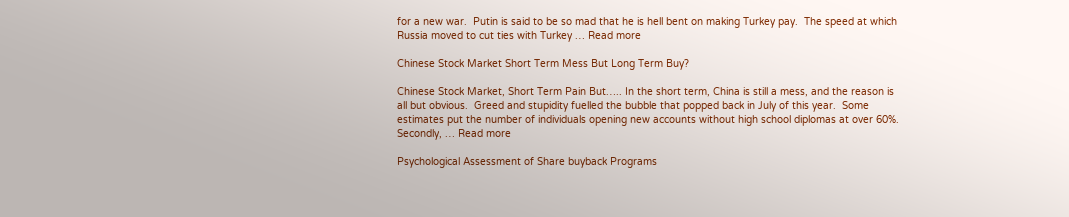for a new war.  Putin is said to be so mad that he is hell bent on making Turkey pay.  The speed at which Russia moved to cut ties with Turkey … Read more

Chinese Stock Market Short Term Mess But Long Term Buy?

Chinese Stock Market, Short Term Pain But….. In the short term, China is still a mess, and the reason is all but obvious.  Greed and stupidity fuelled the bubble that popped back in July of this year.  Some estimates put the number of individuals opening new accounts without high school diplomas at over 60%. Secondly, … Read more

Psychological Assessment of Share buyback Programs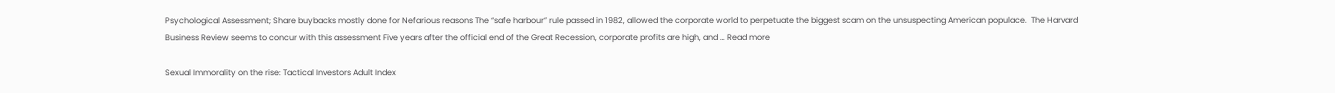Psychological Assessment; Share buybacks mostly done for Nefarious reasons The “safe harbour” rule passed in 1982, allowed the corporate world to perpetuate the biggest scam on the unsuspecting American populace.  The Harvard Business Review seems to concur with this assessment Five years after the official end of the Great Recession, corporate profits are high, and … Read more

Sexual Immorality on the rise: Tactical Investors Adult Index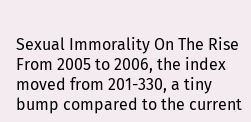Sexual Immorality On The Rise From 2005 to 2006, the index moved from 201-330, a tiny bump compared to the current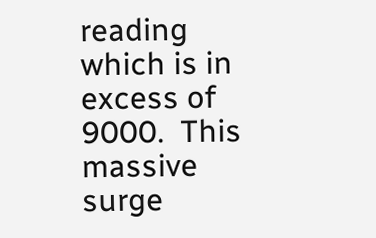reading which is in excess of 9000.  This massive surge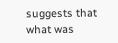suggests that what was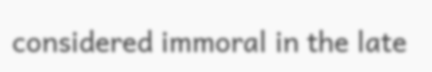considered immoral in the late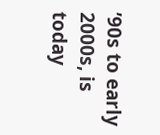’90s to early 2000s, is today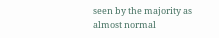seen by the majority as almost normal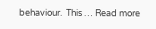behaviour.  This … Read more